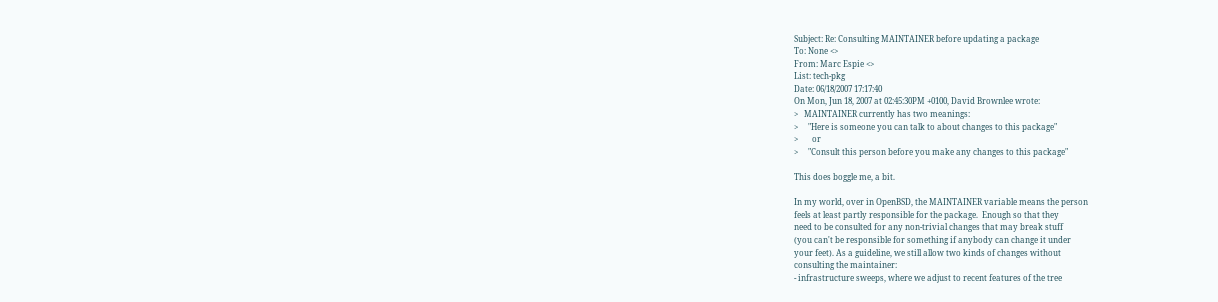Subject: Re: Consulting MAINTAINER before updating a package
To: None <>
From: Marc Espie <>
List: tech-pkg
Date: 06/18/2007 17:17:40
On Mon, Jun 18, 2007 at 02:45:30PM +0100, David Brownlee wrote:
>   MAINTAINER currently has two meanings:
>     "Here is someone you can talk to about changes to this package"
>       or
>     "Consult this person before you make any changes to this package"

This does boggle me, a bit.

In my world, over in OpenBSD, the MAINTAINER variable means the person
feels at least partly responsible for the package.  Enough so that they
need to be consulted for any non-trivial changes that may break stuff
(you can't be responsible for something if anybody can change it under
your feet). As a guideline, we still allow two kinds of changes without
consulting the maintainer:
- infrastructure sweeps, where we adjust to recent features of the tree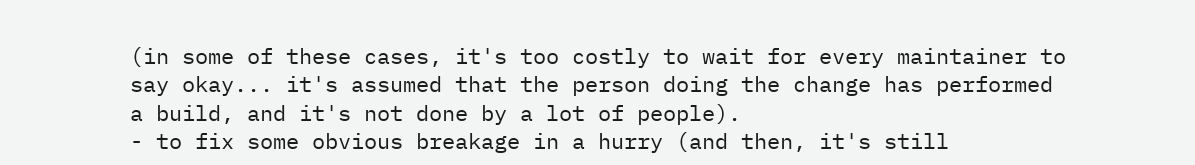(in some of these cases, it's too costly to wait for every maintainer to
say okay... it's assumed that the person doing the change has performed
a build, and it's not done by a lot of people).
- to fix some obvious breakage in a hurry (and then, it's still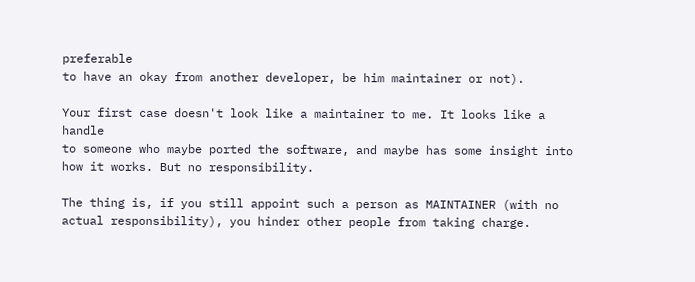preferable
to have an okay from another developer, be him maintainer or not).

Your first case doesn't look like a maintainer to me. It looks like a handle
to someone who maybe ported the software, and maybe has some insight into
how it works. But no responsibility.

The thing is, if you still appoint such a person as MAINTAINER (with no
actual responsibility), you hinder other people from taking charge.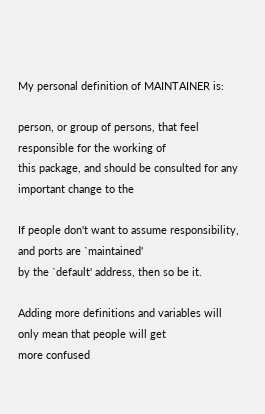My personal definition of MAINTAINER is:

person, or group of persons, that feel responsible for the working of
this package, and should be consulted for any important change to the

If people don't want to assume responsibility, and ports are `maintained'
by the `default' address, then so be it.

Adding more definitions and variables will only mean that people will get
more confused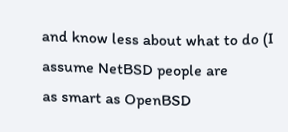and know less about what to do (I assume NetBSD people are
as smart as OpenBSD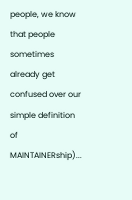people, we know that people sometimes already get
confused over our simple definition of MAINTAINERship)...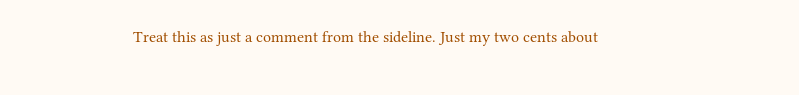Treat this as just a comment from the sideline. Just my two cents about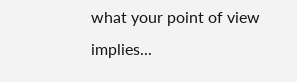what your point of view implies...